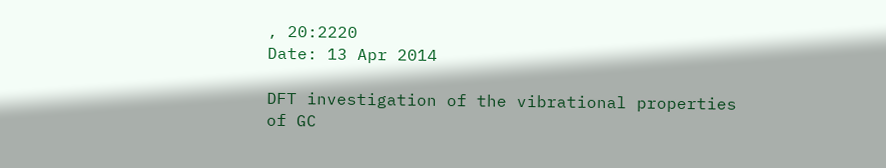, 20:2220
Date: 13 Apr 2014

DFT investigation of the vibrational properties of GC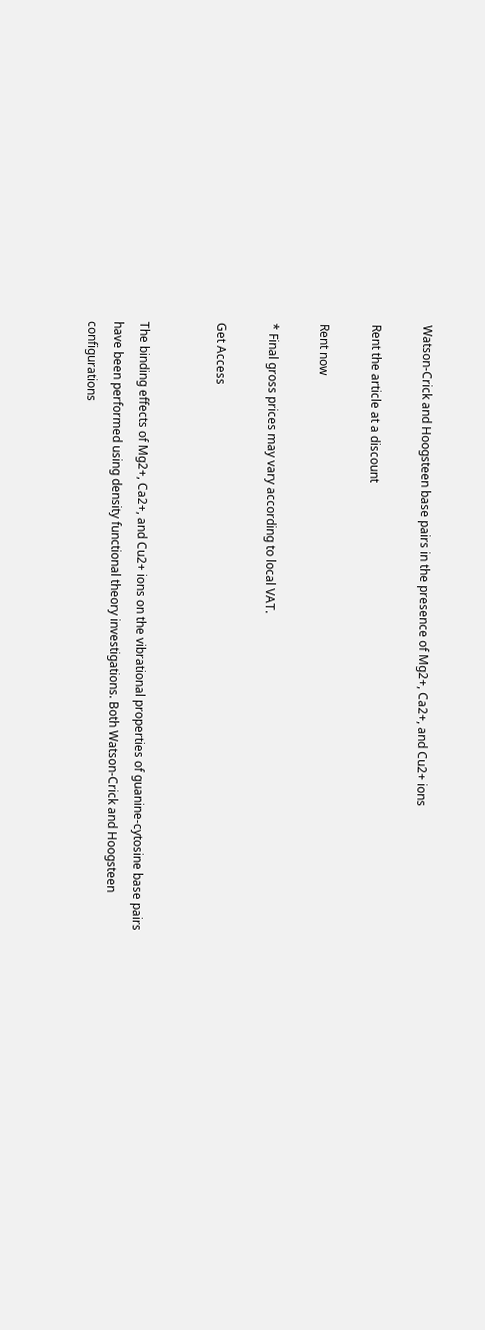Watson-Crick and Hoogsteen base pairs in the presence of Mg2+, Ca2+, and Cu2+ ions

Rent the article at a discount

Rent now

* Final gross prices may vary according to local VAT.

Get Access


The binding effects of Mg2+, Ca2+, and Cu2+ ions on the vibrational properties of guanine-cytosine base pairs have been performed using density functional theory investigations. Both Watson-Crick and Hoogsteen configurations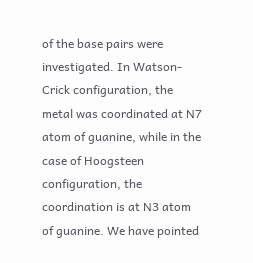of the base pairs were investigated. In Watson-Crick configuration, the metal was coordinated at N7 atom of guanine, while in the case of Hoogsteen configuration, the coordination is at N3 atom of guanine. We have pointed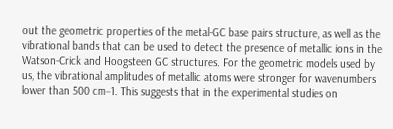out the geometric properties of the metal-GC base pairs structure, as well as the vibrational bands that can be used to detect the presence of metallic ions in the Watson-Crick and Hoogsteen GC structures. For the geometric models used by us, the vibrational amplitudes of metallic atoms were stronger for wavenumbers lower than 500 cm−1. This suggests that in the experimental studies on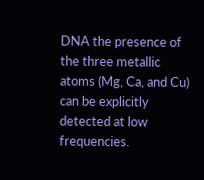DNA the presence of the three metallic atoms (Mg, Ca, and Cu) can be explicitly detected at low frequencies.